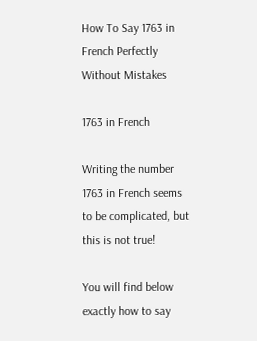How To Say 1763 in French Perfectly Without Mistakes

1763 in French

Writing the number 1763 in French seems to be complicated, but this is not true!

You will find below exactly how to say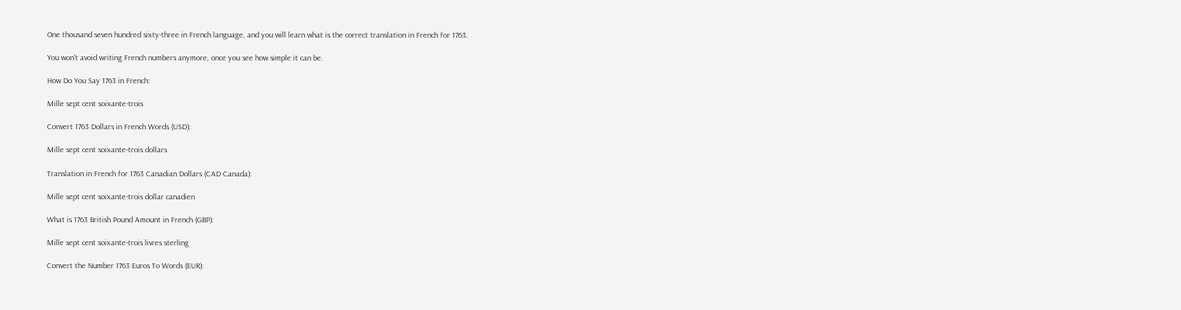One thousand seven hundred sixty-three in French language, and you will learn what is the correct translation in French for 1763.

You won't avoid writing French numbers anymore, once you see how simple it can be.

How Do You Say 1763 in French:

Mille sept cent soixante-trois

Convert 1763 Dollars in French Words (USD):

Mille sept cent soixante-trois dollars

Translation in French for 1763 Canadian Dollars (CAD Canada):

Mille sept cent soixante-trois dollar canadien

What is 1763 British Pound Amount in French (GBP):

Mille sept cent soixante-trois livres sterling

Convert the Number 1763 Euros To Words (EUR):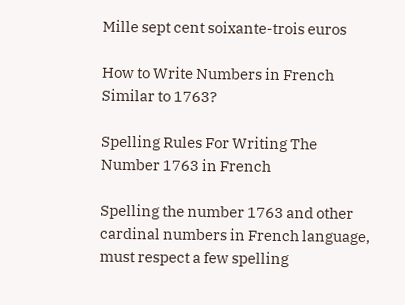Mille sept cent soixante-trois euros

How to Write Numbers in French Similar to 1763?

Spelling Rules For Writing The Number 1763 in French

Spelling the number 1763 and other cardinal numbers in French language, must respect a few spelling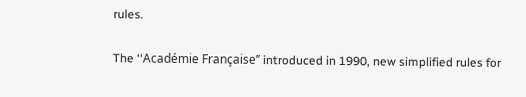rules.

The ‘‘Académie Française’’ introduced in 1990, new simplified rules for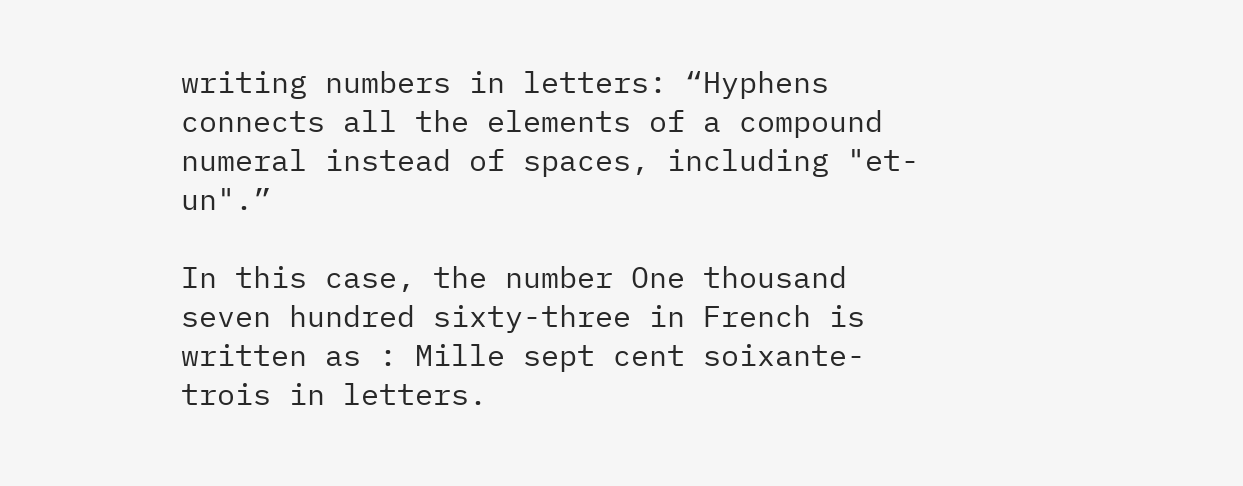writing numbers in letters: “Hyphens connects all the elements of a compound numeral instead of spaces, including "et-un".”

In this case, the number One thousand seven hundred sixty-three in French is written as : Mille sept cent soixante-trois in letters.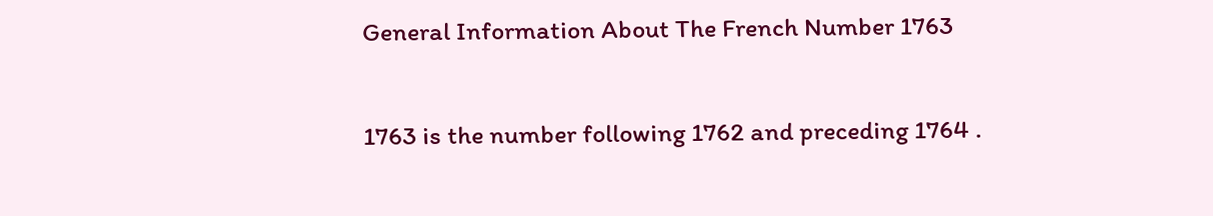General Information About The French Number 1763

1763 is the number following 1762 and preceding 1764 .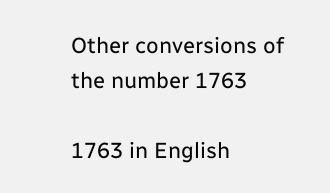Other conversions of the number 1763

1763 in English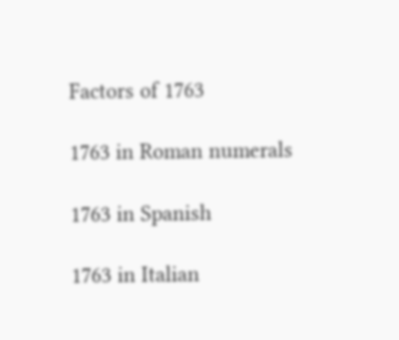Factors of 1763

1763 in Roman numerals

1763 in Spanish

1763 in Italian